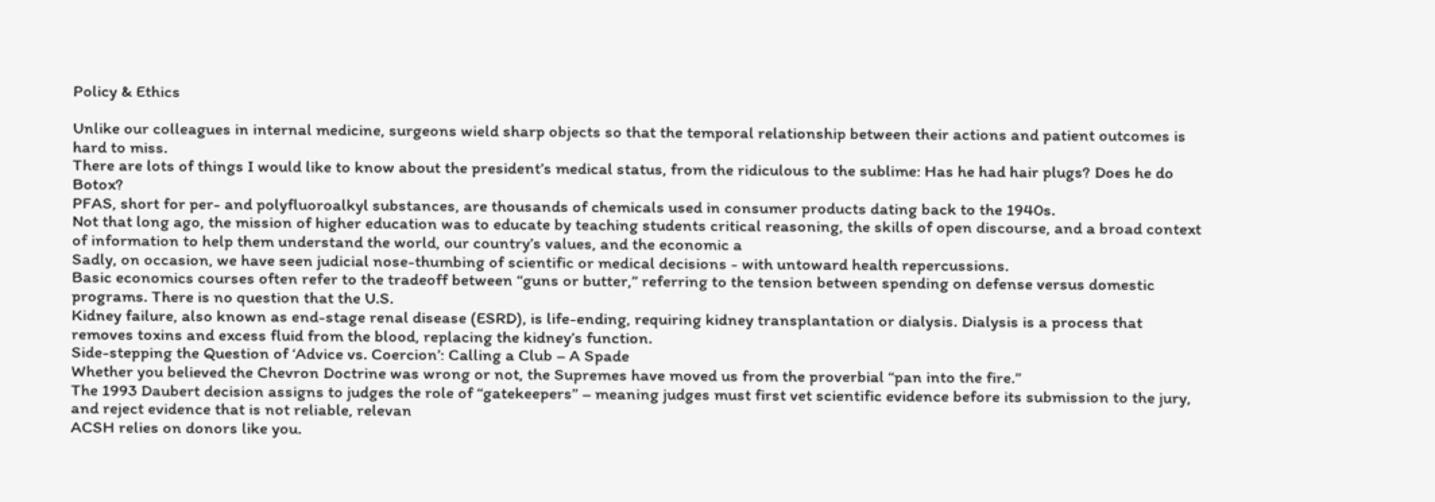Policy & Ethics

Unlike our colleagues in internal medicine, surgeons wield sharp objects so that the temporal relationship between their actions and patient outcomes is hard to miss.
There are lots of things I would like to know about the president’s medical status, from the ridiculous to the sublime: Has he had hair plugs? Does he do Botox?
PFAS, short for per- and polyfluoroalkyl substances, are thousands of chemicals used in consumer products dating back to the 1940s.
Not that long ago, the mission of higher education was to educate by teaching students critical reasoning, the skills of open discourse, and a broad context of information to help them understand the world, our country’s values, and the economic a
Sadly, on occasion, we have seen judicial nose-thumbing of scientific or medical decisions - with untoward health repercussions.
Basic economics courses often refer to the tradeoff between “guns or butter,” referring to the tension between spending on defense versus domestic programs. There is no question that the U.S.
Kidney failure, also known as end-stage renal disease (ESRD), is life-ending, requiring kidney transplantation or dialysis. Dialysis is a process that removes toxins and excess fluid from the blood, replacing the kidney’s function.
Side-stepping the Question of ‘Advice vs. Coercion’: Calling a Club – A Spade
Whether you believed the Chevron Doctrine was wrong or not, the Supremes have moved us from the proverbial “pan into the fire.”
The 1993 Daubert decision assigns to judges the role of “gatekeepers” – meaning judges must first vet scientific evidence before its submission to the jury, and reject evidence that is not reliable, relevan
ACSH relies on donors like you.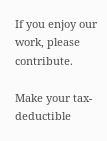If you enjoy our work, please contribute.

Make your tax-deductible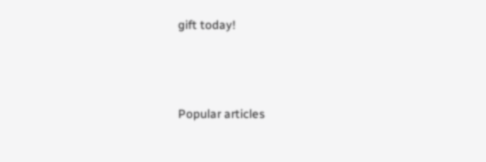gift today!



Popular articles